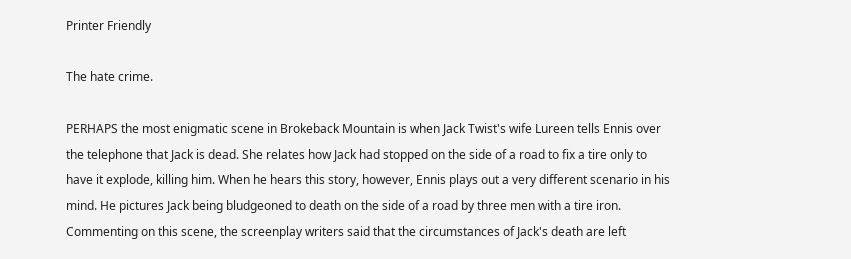Printer Friendly

The hate crime.

PERHAPS the most enigmatic scene in Brokeback Mountain is when Jack Twist's wife Lureen tells Ennis over the telephone that Jack is dead. She relates how Jack had stopped on the side of a road to fix a tire only to have it explode, killing him. When he hears this story, however, Ennis plays out a very different scenario in his mind. He pictures Jack being bludgeoned to death on the side of a road by three men with a tire iron. Commenting on this scene, the screenplay writers said that the circumstances of Jack's death are left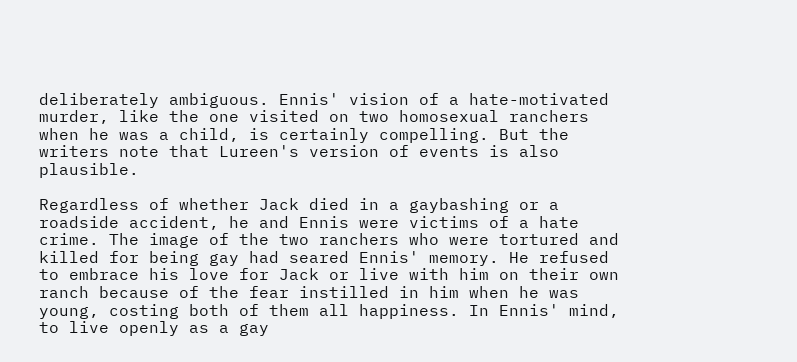deliberately ambiguous. Ennis' vision of a hate-motivated murder, like the one visited on two homosexual ranchers when he was a child, is certainly compelling. But the writers note that Lureen's version of events is also plausible.

Regardless of whether Jack died in a gaybashing or a roadside accident, he and Ennis were victims of a hate crime. The image of the two ranchers who were tortured and killed for being gay had seared Ennis' memory. He refused to embrace his love for Jack or live with him on their own ranch because of the fear instilled in him when he was young, costing both of them all happiness. In Ennis' mind, to live openly as a gay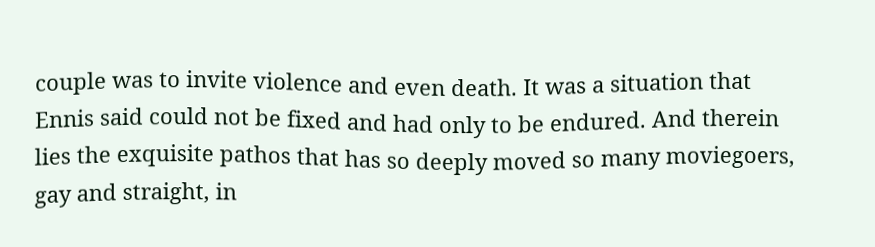couple was to invite violence and even death. It was a situation that Ennis said could not be fixed and had only to be endured. And therein lies the exquisite pathos that has so deeply moved so many moviegoers, gay and straight, in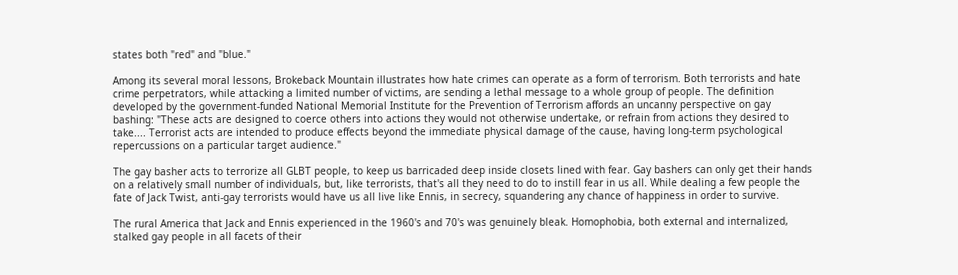states both "red" and "blue."

Among its several moral lessons, Brokeback Mountain illustrates how hate crimes can operate as a form of terrorism. Both terrorists and hate crime perpetrators, while attacking a limited number of victims, are sending a lethal message to a whole group of people. The definition developed by the government-funded National Memorial Institute for the Prevention of Terrorism affords an uncanny perspective on gay bashing: "These acts are designed to coerce others into actions they would not otherwise undertake, or refrain from actions they desired to take.... Terrorist acts are intended to produce effects beyond the immediate physical damage of the cause, having long-term psychological repercussions on a particular target audience."

The gay basher acts to terrorize all GLBT people, to keep us barricaded deep inside closets lined with fear. Gay bashers can only get their hands on a relatively small number of individuals, but, like terrorists, that's all they need to do to instill fear in us all. While dealing a few people the fate of Jack Twist, anti-gay terrorists would have us all live like Ennis, in secrecy, squandering any chance of happiness in order to survive.

The rural America that Jack and Ennis experienced in the 1960's and 70's was genuinely bleak. Homophobia, both external and internalized, stalked gay people in all facets of their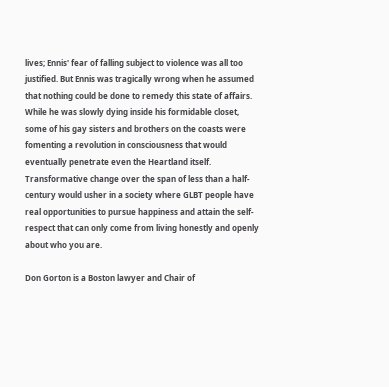lives; Ennis' fear of falling subject to violence was all too justified. But Ennis was tragically wrong when he assumed that nothing could be done to remedy this state of affairs. While he was slowly dying inside his formidable closet, some of his gay sisters and brothers on the coasts were fomenting a revolution in consciousness that would eventually penetrate even the Heartland itself. Transformative change over the span of less than a half-century would usher in a society where GLBT people have real opportunities to pursue happiness and attain the self-respect that can only come from living honestly and openly about who you are.

Don Gorton is a Boston lawyer and Chair of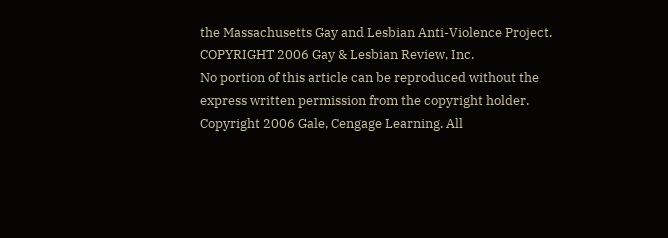the Massachusetts Gay and Lesbian Anti-Violence Project.
COPYRIGHT 2006 Gay & Lesbian Review, Inc.
No portion of this article can be reproduced without the express written permission from the copyright holder.
Copyright 2006 Gale, Cengage Learning. All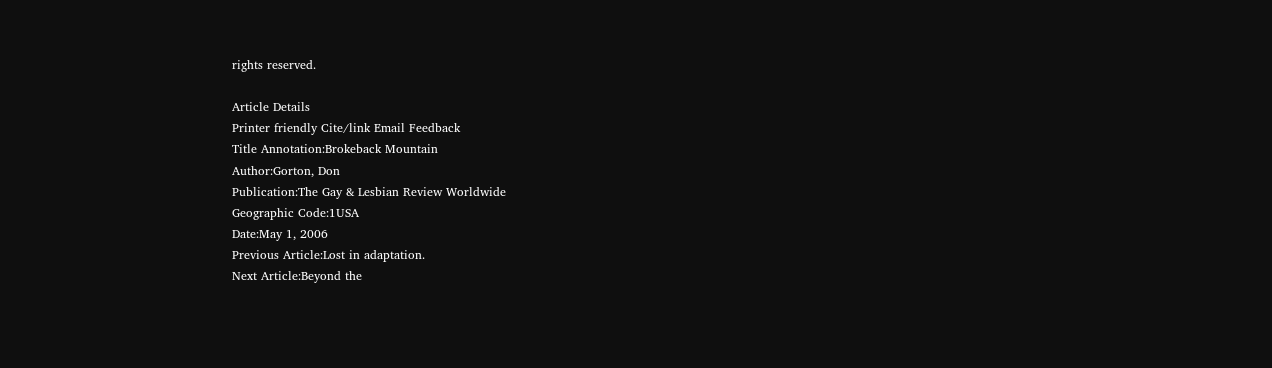rights reserved.

Article Details
Printer friendly Cite/link Email Feedback
Title Annotation:Brokeback Mountain
Author:Gorton, Don
Publication:The Gay & Lesbian Review Worldwide
Geographic Code:1USA
Date:May 1, 2006
Previous Article:Lost in adaptation.
Next Article:Beyond the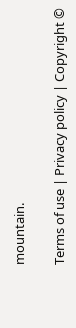mountain.

Terms of use | Privacy policy | Copyright ©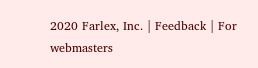2020 Farlex, Inc. | Feedback | For webmasters